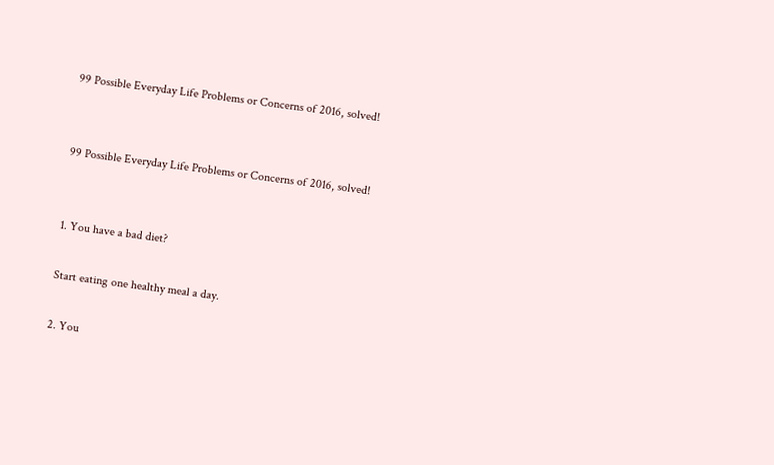99 Possible Everyday Life Problems or Concerns of 2016, solved!


99 Possible Everyday Life Problems or Concerns of 2016, solved!


1. You have a bad diet?

Start eating one healthy meal a day.

2. You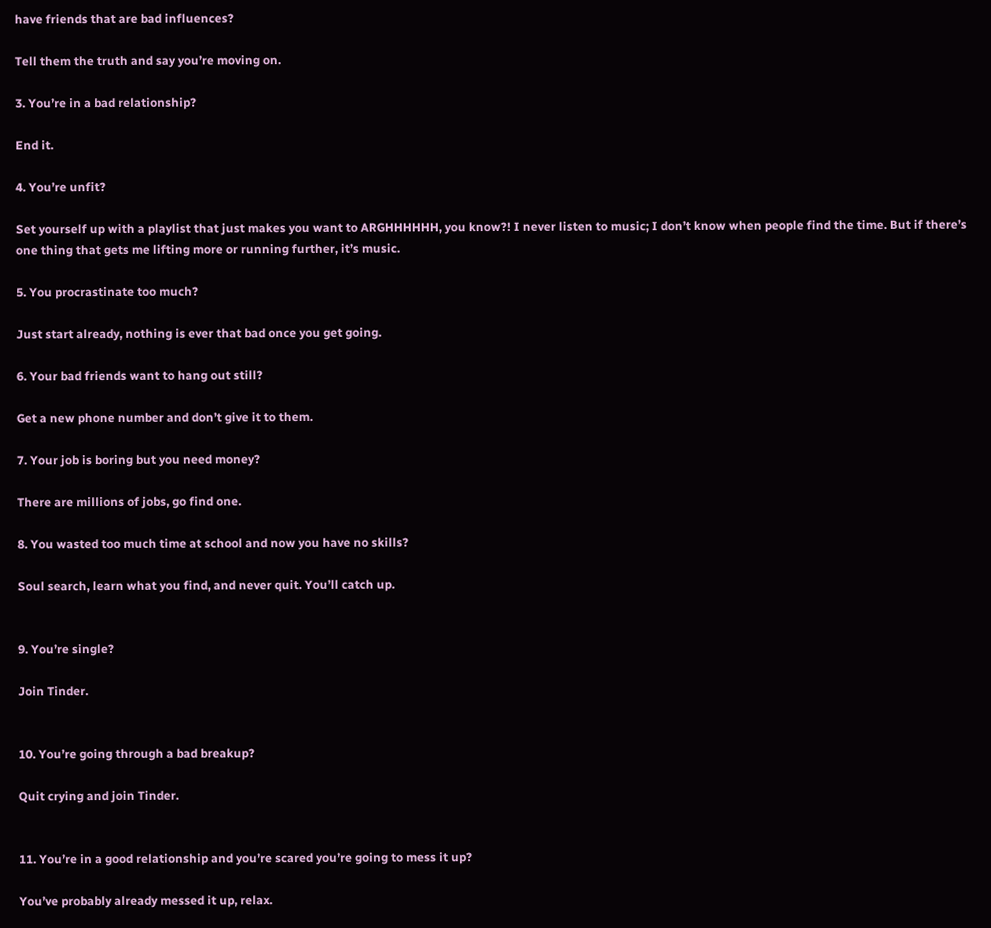have friends that are bad influences?

Tell them the truth and say you’re moving on.

3. You’re in a bad relationship?

End it.

4. You’re unfit?

Set yourself up with a playlist that just makes you want to ARGHHHHHH, you know?! I never listen to music; I don’t know when people find the time. But if there’s one thing that gets me lifting more or running further, it’s music.

5. You procrastinate too much?

Just start already, nothing is ever that bad once you get going.

6. Your bad friends want to hang out still?

Get a new phone number and don’t give it to them.

7. Your job is boring but you need money?

There are millions of jobs, go find one.

8. You wasted too much time at school and now you have no skills?

Soul search, learn what you find, and never quit. You’ll catch up.


9. You’re single?

Join Tinder.


10. You’re going through a bad breakup?

Quit crying and join Tinder.


11. You’re in a good relationship and you’re scared you’re going to mess it up?

You’ve probably already messed it up, relax.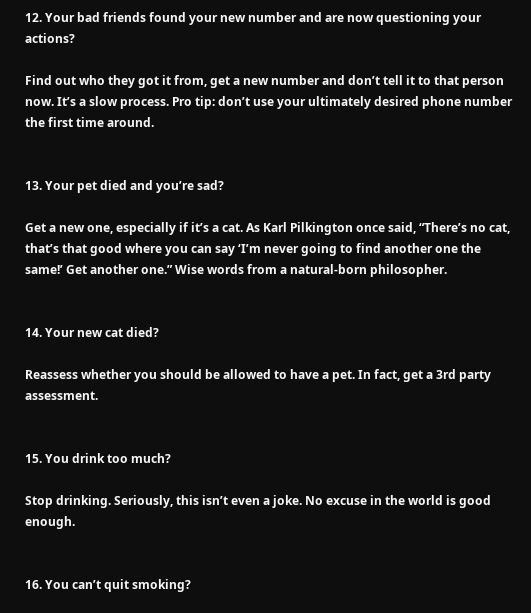12. Your bad friends found your new number and are now questioning your actions?

Find out who they got it from, get a new number and don’t tell it to that person now. It’s a slow process. Pro tip: don’t use your ultimately desired phone number the first time around.


13. Your pet died and you’re sad?

Get a new one, especially if it’s a cat. As Karl Pilkington once said, “There’s no cat, that’s that good where you can say ‘I’m never going to find another one the same!’ Get another one.” Wise words from a natural-born philosopher.


14. Your new cat died?

Reassess whether you should be allowed to have a pet. In fact, get a 3rd party assessment.


15. You drink too much?

Stop drinking. Seriously, this isn’t even a joke. No excuse in the world is good enough.


16. You can’t quit smoking?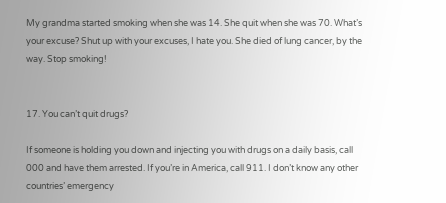My grandma started smoking when she was 14. She quit when she was 70. What’s your excuse? Shut up with your excuses, I hate you. She died of lung cancer, by the way. Stop smoking!


17. You can’t quit drugs?

If someone is holding you down and injecting you with drugs on a daily basis, call 000 and have them arrested. If you’re in America, call 911. I don’t know any other countries’ emergency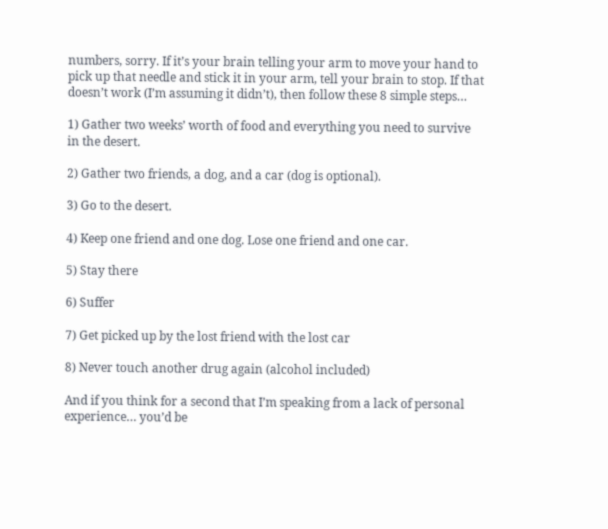numbers, sorry. If it’s your brain telling your arm to move your hand to pick up that needle and stick it in your arm, tell your brain to stop. If that doesn’t work (I’m assuming it didn’t), then follow these 8 simple steps…

1) Gather two weeks’ worth of food and everything you need to survive in the desert.

2) Gather two friends, a dog, and a car (dog is optional).

3) Go to the desert.

4) Keep one friend and one dog. Lose one friend and one car.

5) Stay there

6) Suffer

7) Get picked up by the lost friend with the lost car

8) Never touch another drug again (alcohol included)

And if you think for a second that I’m speaking from a lack of personal experience… you’d be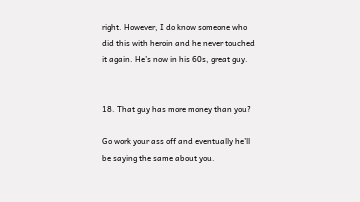right. However, I do know someone who did this with heroin and he never touched it again. He’s now in his 60s, great guy.


18. That guy has more money than you?

Go work your ass off and eventually he’ll be saying the same about you.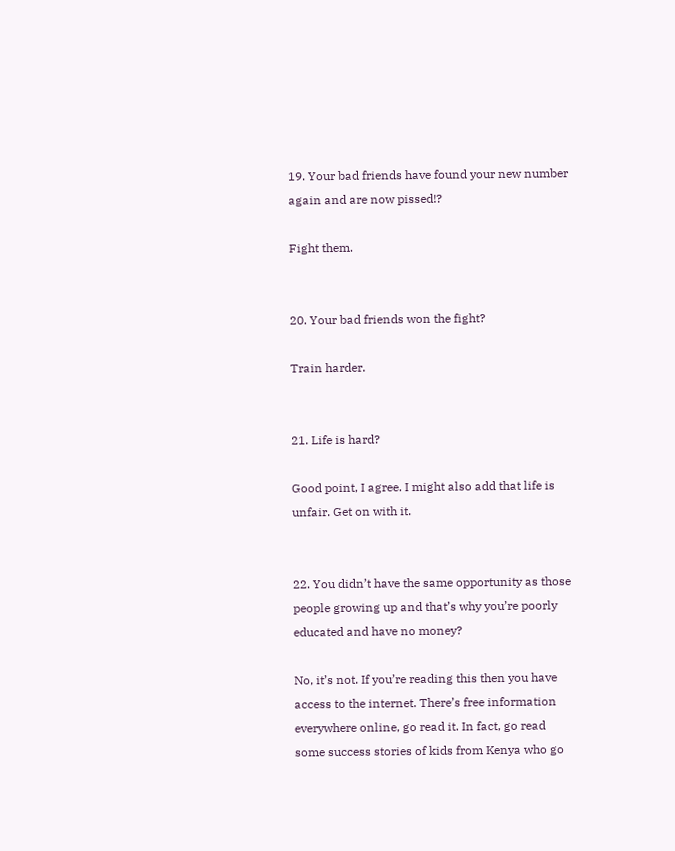19. Your bad friends have found your new number again and are now pissed!?

Fight them.


20. Your bad friends won the fight?

Train harder.


21. Life is hard?

Good point, I agree. I might also add that life is unfair. Get on with it.


22. You didn’t have the same opportunity as those people growing up and that’s why you’re poorly educated and have no money?

No, it’s not. If you’re reading this then you have access to the internet. There’s free information everywhere online, go read it. In fact, go read some success stories of kids from Kenya who go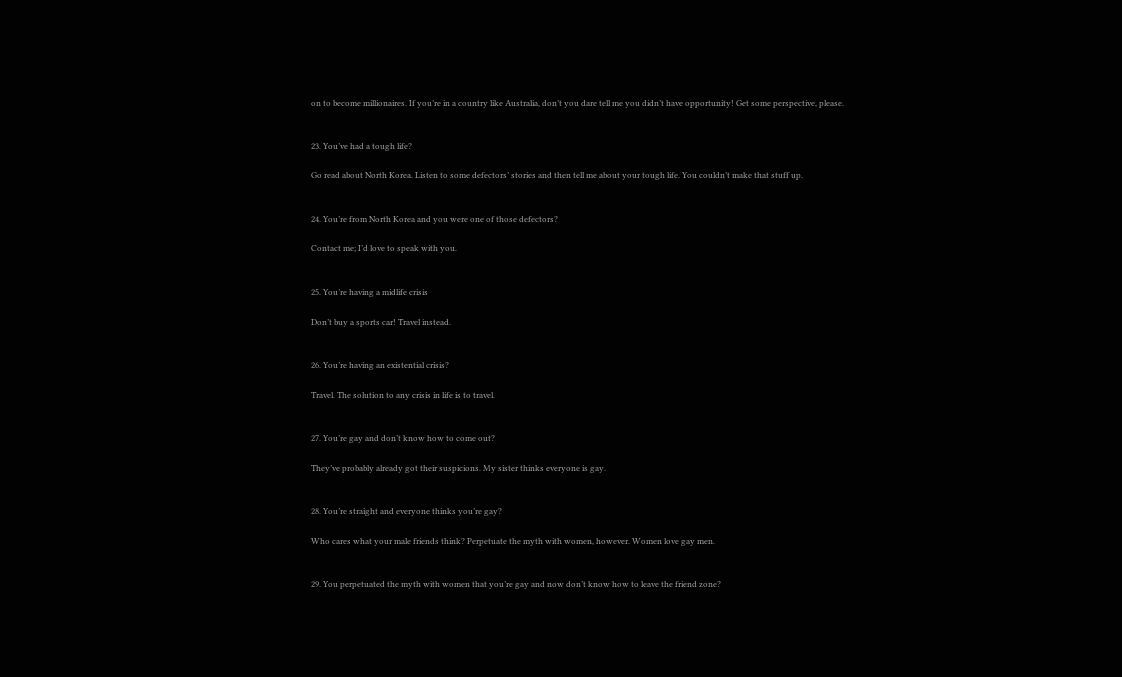on to become millionaires. If you’re in a country like Australia, don’t you dare tell me you didn’t have opportunity! Get some perspective, please.


23. You’ve had a tough life?

Go read about North Korea. Listen to some defectors’ stories and then tell me about your tough life. You couldn’t make that stuff up.


24. You’re from North Korea and you were one of those defectors?

Contact me; I’d love to speak with you.


25. You’re having a midlife crisis

Don’t buy a sports car! Travel instead.


26. You’re having an existential crisis?

Travel. The solution to any crisis in life is to travel.


27. You’re gay and don’t know how to come out?

They’ve probably already got their suspicions. My sister thinks everyone is gay.


28. You’re straight and everyone thinks you’re gay?

Who cares what your male friends think? Perpetuate the myth with women, however. Women love gay men.


29. You perpetuated the myth with women that you’re gay and now don’t know how to leave the friend zone?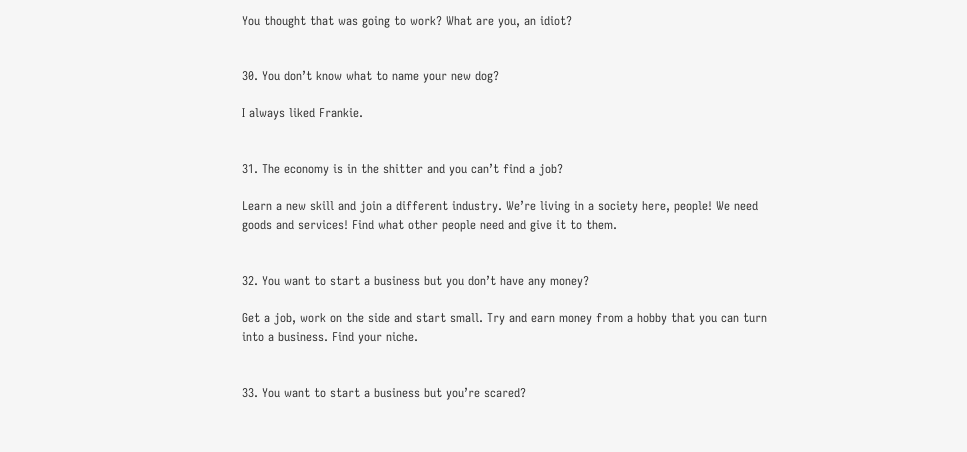You thought that was going to work? What are you, an idiot?


30. You don’t know what to name your new dog?

I always liked Frankie.


31. The economy is in the shitter and you can’t find a job?

Learn a new skill and join a different industry. We’re living in a society here, people! We need goods and services! Find what other people need and give it to them.


32. You want to start a business but you don’t have any money?

Get a job, work on the side and start small. Try and earn money from a hobby that you can turn into a business. Find your niche.


33. You want to start a business but you’re scared?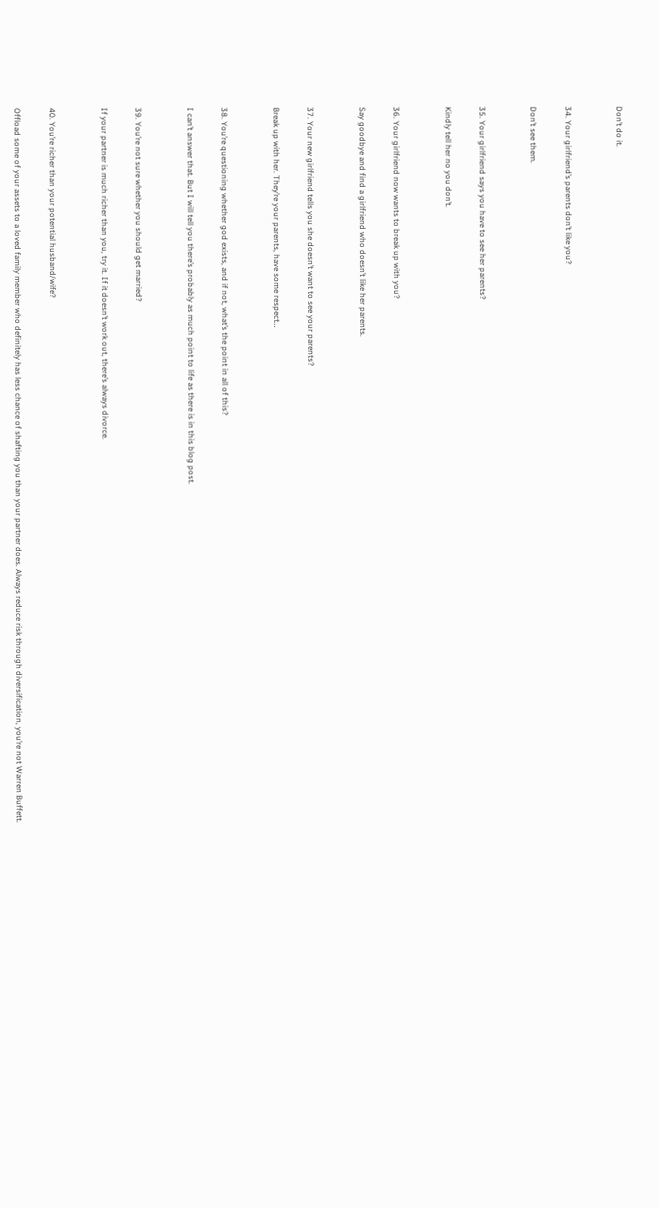Don’t do it.


34. Your girlfriend’s parents don’t like you?

Don’t see them.


35. Your girlfriend says you have to see her parents?

Kindly tell her no you don’t.


36. Your girlfriend now wants to break up with you?

Say goodbye and find a girlfriend who doesn’t like her parents.


37. Your new girlfriend tells you she doesn’t want to see your parents?

Break up with her. They’re your parents, have some respect…


38. You’re questioning whether god exists, and if not, what’s the point in all of this?

I can’t answer that. But I will tell you there’s probably as much point to life as there is in this blog post.


39. You’re not sure whether you should get married?

If your partner is much richer than you, try it. If it doesn’t work out, there’s always divorce.


40. You’re richer than your potential husband/wife?

Offload some of your assets to a loved family member who definitely has less chance of shafting you than your partner does. Always reduce risk through diversification, you’re not Warren Buffett.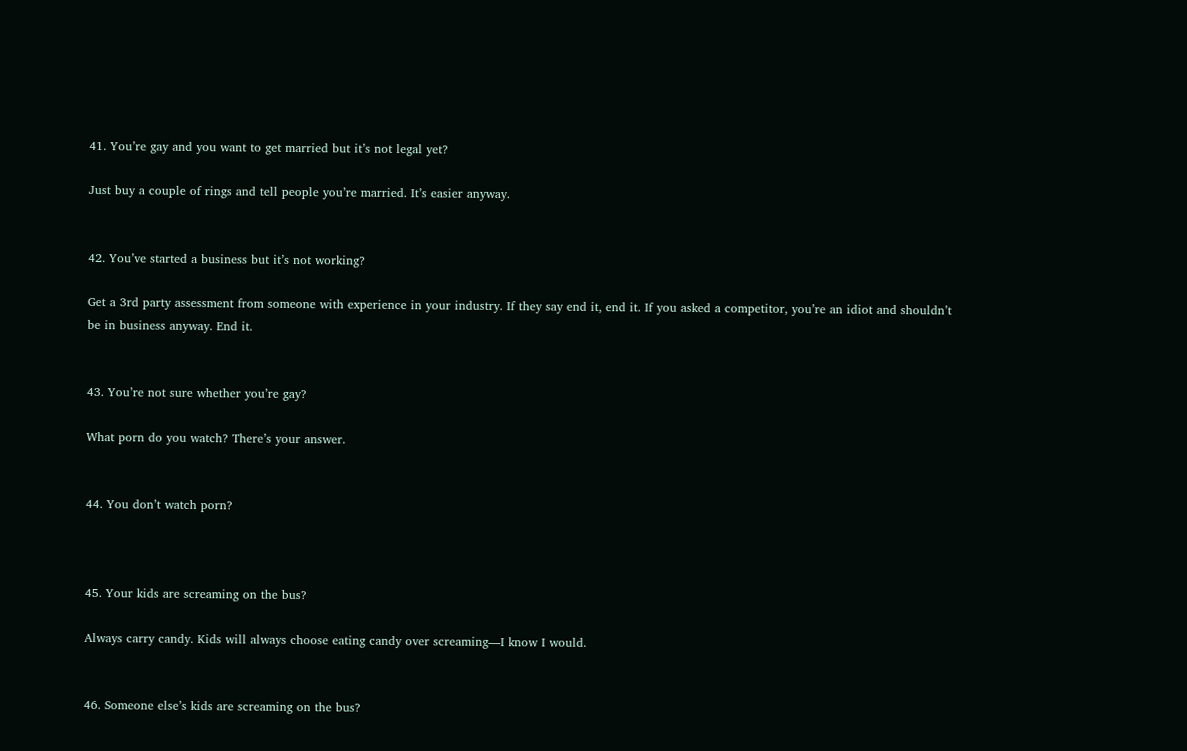41. You’re gay and you want to get married but it’s not legal yet?

Just buy a couple of rings and tell people you’re married. It’s easier anyway.


42. You’ve started a business but it’s not working?

Get a 3rd party assessment from someone with experience in your industry. If they say end it, end it. If you asked a competitor, you’re an idiot and shouldn’t be in business anyway. End it.


43. You’re not sure whether you’re gay?

What porn do you watch? There’s your answer.


44. You don’t watch porn?



45. Your kids are screaming on the bus?

Always carry candy. Kids will always choose eating candy over screaming—I know I would.


46. Someone else’s kids are screaming on the bus?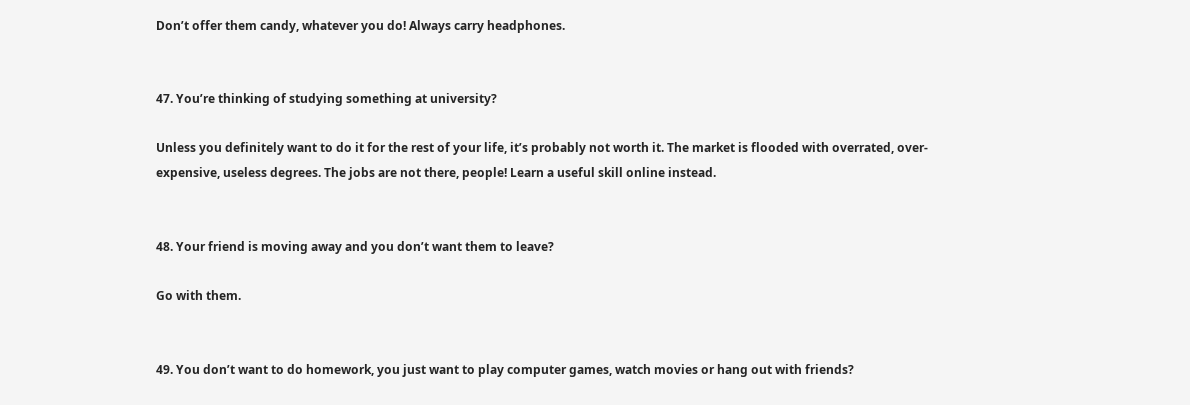Don’t offer them candy, whatever you do! Always carry headphones.


47. You’re thinking of studying something at university?

Unless you definitely want to do it for the rest of your life, it’s probably not worth it. The market is flooded with overrated, over-expensive, useless degrees. The jobs are not there, people! Learn a useful skill online instead.


48. Your friend is moving away and you don’t want them to leave?

Go with them.


49. You don’t want to do homework, you just want to play computer games, watch movies or hang out with friends?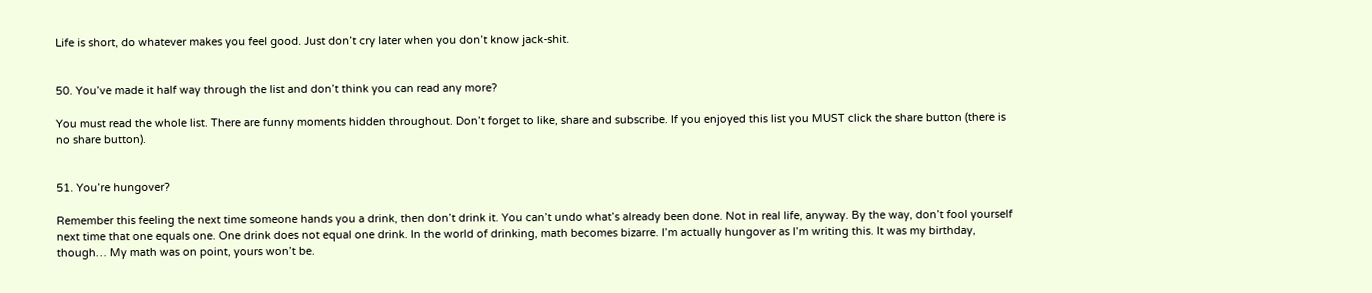Life is short, do whatever makes you feel good. Just don’t cry later when you don’t know jack-shit.


50. You’ve made it half way through the list and don’t think you can read any more?

You must read the whole list. There are funny moments hidden throughout. Don’t forget to like, share and subscribe. If you enjoyed this list you MUST click the share button (there is no share button).


51. You’re hungover?

Remember this feeling the next time someone hands you a drink, then don’t drink it. You can’t undo what’s already been done. Not in real life, anyway. By the way, don’t fool yourself next time that one equals one. One drink does not equal one drink. In the world of drinking, math becomes bizarre. I’m actually hungover as I’m writing this. It was my birthday, though… My math was on point, yours won’t be.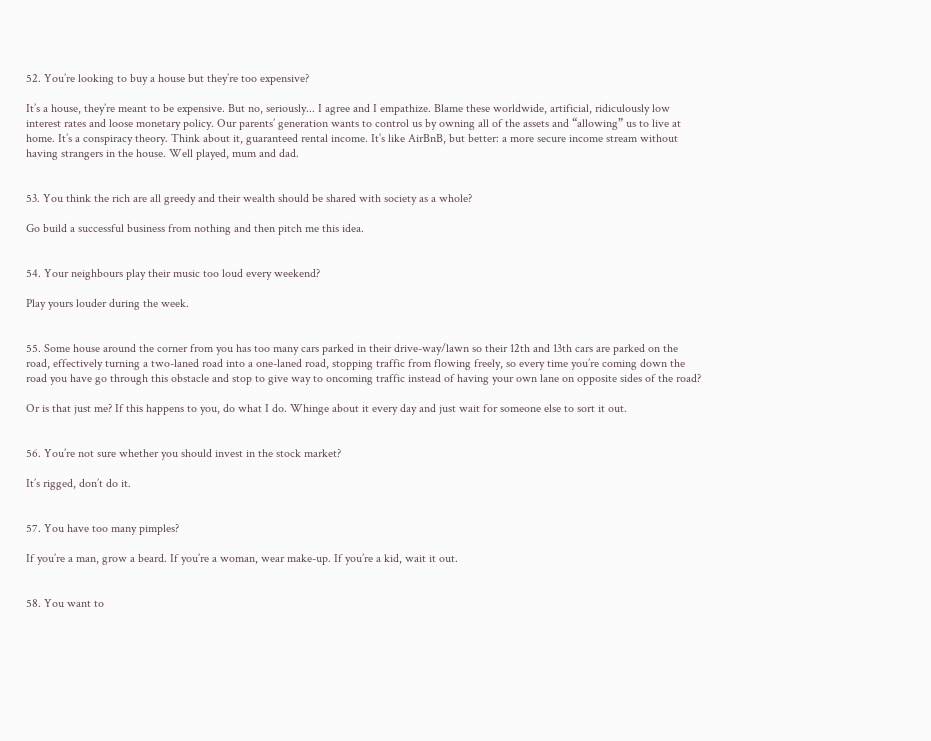52. You’re looking to buy a house but they’re too expensive?

It’s a house, they’re meant to be expensive. But no, seriously... I agree and I empathize. Blame these worldwide, artificial, ridiculously low interest rates and loose monetary policy. Our parents’ generation wants to control us by owning all of the assets and “allowing” us to live at home. It’s a conspiracy theory. Think about it, guaranteed rental income. It’s like AirBnB, but better: a more secure income stream without having strangers in the house. Well played, mum and dad.


53. You think the rich are all greedy and their wealth should be shared with society as a whole?

Go build a successful business from nothing and then pitch me this idea.


54. Your neighbours play their music too loud every weekend?

Play yours louder during the week.


55. Some house around the corner from you has too many cars parked in their drive-way/lawn so their 12th and 13th cars are parked on the road, effectively turning a two-laned road into a one-laned road, stopping traffic from flowing freely, so every time you’re coming down the road you have go through this obstacle and stop to give way to oncoming traffic instead of having your own lane on opposite sides of the road?

Or is that just me? If this happens to you, do what I do. Whinge about it every day and just wait for someone else to sort it out.


56. You’re not sure whether you should invest in the stock market?

It’s rigged, don’t do it.


57. You have too many pimples?

If you’re a man, grow a beard. If you’re a woman, wear make-up. If you’re a kid, wait it out.


58. You want to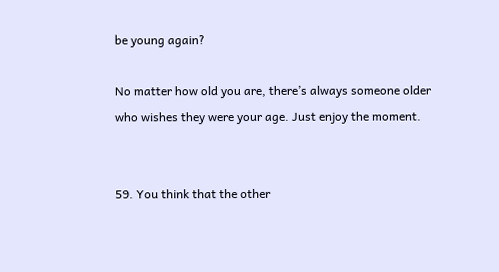be young again?

No matter how old you are, there’s always someone older who wishes they were your age. Just enjoy the moment.


59. You think that the other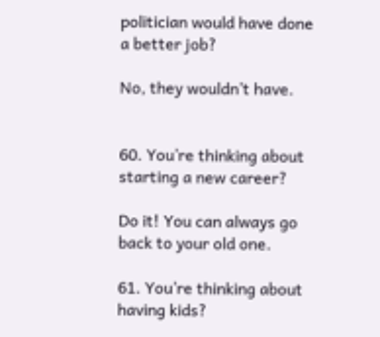politician would have done a better job?

No, they wouldn’t have.


60. You’re thinking about starting a new career?

Do it! You can always go back to your old one.

61. You’re thinking about having kids?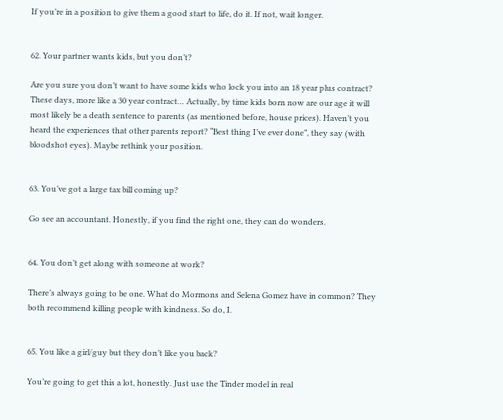If you’re in a position to give them a good start to life, do it. If not, wait longer.


62. Your partner wants kids, but you don’t?

Are you sure you don’t want to have some kids who lock you into an 18 year plus contract? These days, more like a 30 year contract… Actually, by time kids born now are our age it will most likely be a death sentence to parents (as mentioned before, house prices). Haven’t you heard the experiences that other parents report? “Best thing I’ve ever done”, they say (with bloodshot eyes). Maybe rethink your position.


63. You’ve got a large tax bill coming up?

Go see an accountant. Honestly, if you find the right one, they can do wonders.


64. You don’t get along with someone at work?

There’s always going to be one. What do Mormons and Selena Gomez have in common? They both recommend killing people with kindness. So do, I.


65. You like a girl/guy but they don’t like you back?

You’re going to get this a lot, honestly. Just use the Tinder model in real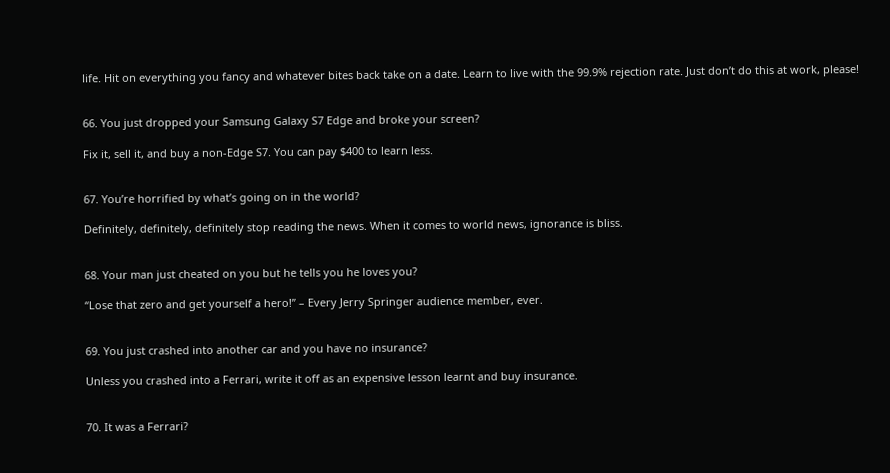life. Hit on everything you fancy and whatever bites back take on a date. Learn to live with the 99.9% rejection rate. Just don’t do this at work, please!


66. You just dropped your Samsung Galaxy S7 Edge and broke your screen?

Fix it, sell it, and buy a non-Edge S7. You can pay $400 to learn less.


67. You’re horrified by what’s going on in the world?

Definitely, definitely, definitely stop reading the news. When it comes to world news, ignorance is bliss.


68. Your man just cheated on you but he tells you he loves you?

“Lose that zero and get yourself a hero!” – Every Jerry Springer audience member, ever.


69. You just crashed into another car and you have no insurance?

Unless you crashed into a Ferrari, write it off as an expensive lesson learnt and buy insurance.


70. It was a Ferrari?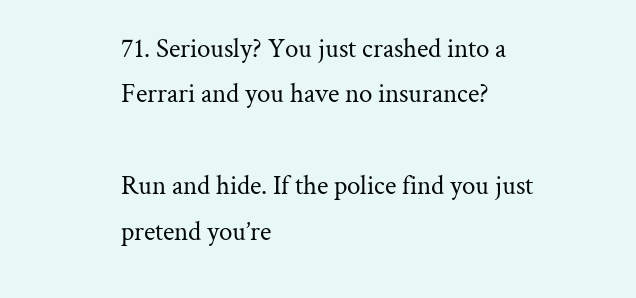71. Seriously? You just crashed into a Ferrari and you have no insurance?

Run and hide. If the police find you just pretend you’re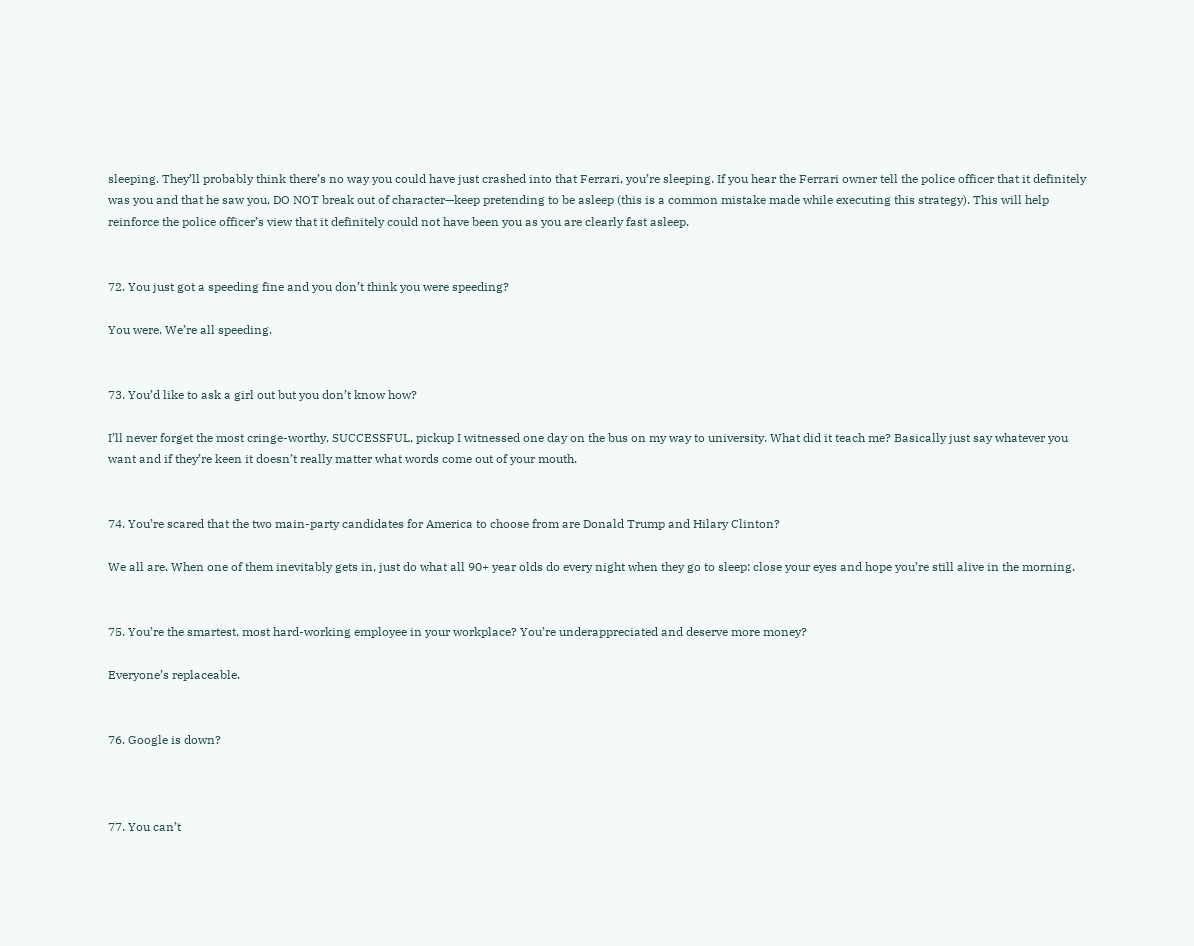sleeping. They’ll probably think there’s no way you could have just crashed into that Ferrari, you’re sleeping. If you hear the Ferrari owner tell the police officer that it definitely was you and that he saw you, DO NOT break out of character—keep pretending to be asleep (this is a common mistake made while executing this strategy). This will help reinforce the police officer’s view that it definitely could not have been you as you are clearly fast asleep.


72. You just got a speeding fine and you don’t think you were speeding?

You were. We’re all speeding.


73. You’d like to ask a girl out but you don’t know how?

I’ll never forget the most cringe-worthy, SUCCESSFUL, pickup I witnessed one day on the bus on my way to university. What did it teach me? Basically just say whatever you want and if they’re keen it doesn’t really matter what words come out of your mouth.


74. You’re scared that the two main-party candidates for America to choose from are Donald Trump and Hilary Clinton?

We all are. When one of them inevitably gets in, just do what all 90+ year olds do every night when they go to sleep: close your eyes and hope you’re still alive in the morning.


75. You’re the smartest, most hard-working employee in your workplace? You’re underappreciated and deserve more money?

Everyone’s replaceable.


76. Google is down?



77. You can’t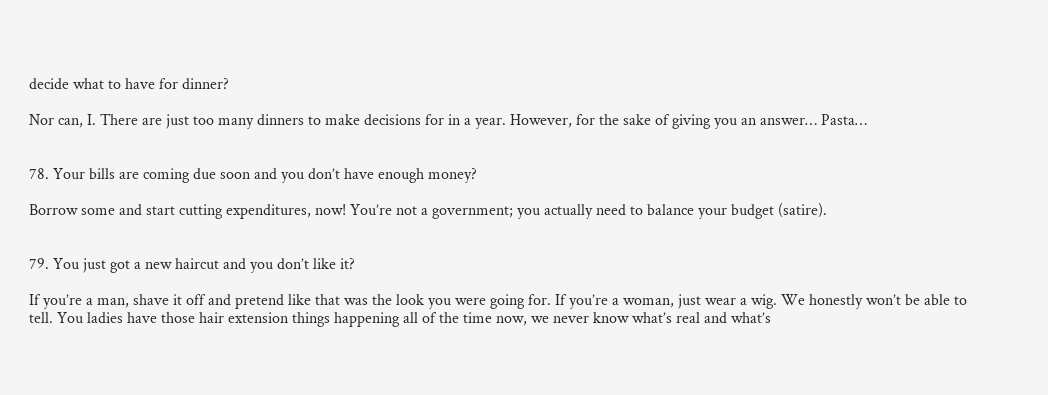decide what to have for dinner?

Nor can, I. There are just too many dinners to make decisions for in a year. However, for the sake of giving you an answer… Pasta…


78. Your bills are coming due soon and you don’t have enough money?

Borrow some and start cutting expenditures, now! You’re not a government; you actually need to balance your budget (satire).


79. You just got a new haircut and you don’t like it?

If you’re a man, shave it off and pretend like that was the look you were going for. If you’re a woman, just wear a wig. We honestly won’t be able to tell. You ladies have those hair extension things happening all of the time now, we never know what’s real and what’s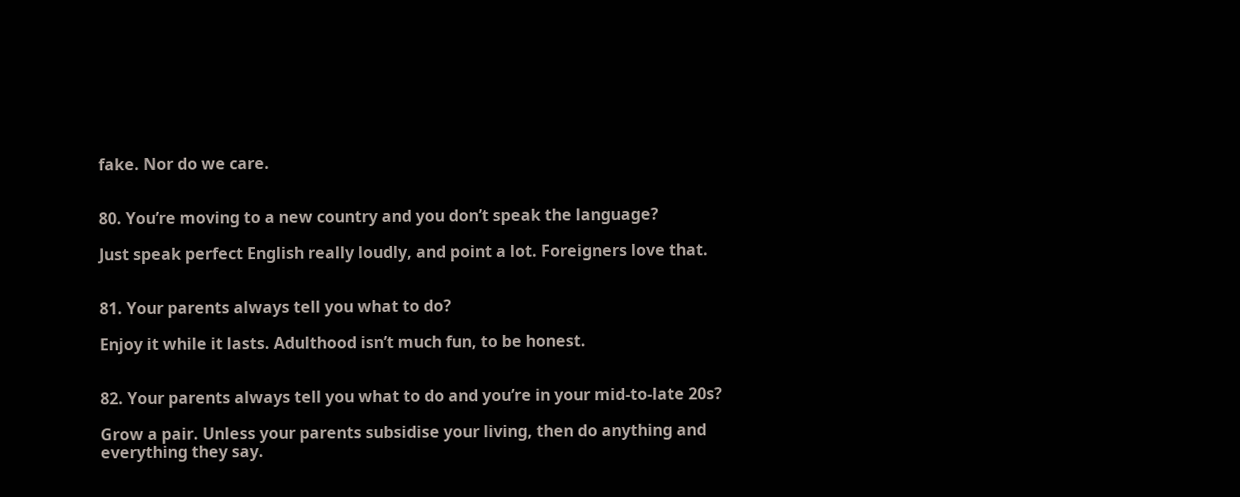fake. Nor do we care.


80. You’re moving to a new country and you don’t speak the language?

Just speak perfect English really loudly, and point a lot. Foreigners love that.


81. Your parents always tell you what to do?

Enjoy it while it lasts. Adulthood isn’t much fun, to be honest.


82. Your parents always tell you what to do and you’re in your mid-to-late 20s?

Grow a pair. Unless your parents subsidise your living, then do anything and everything they say.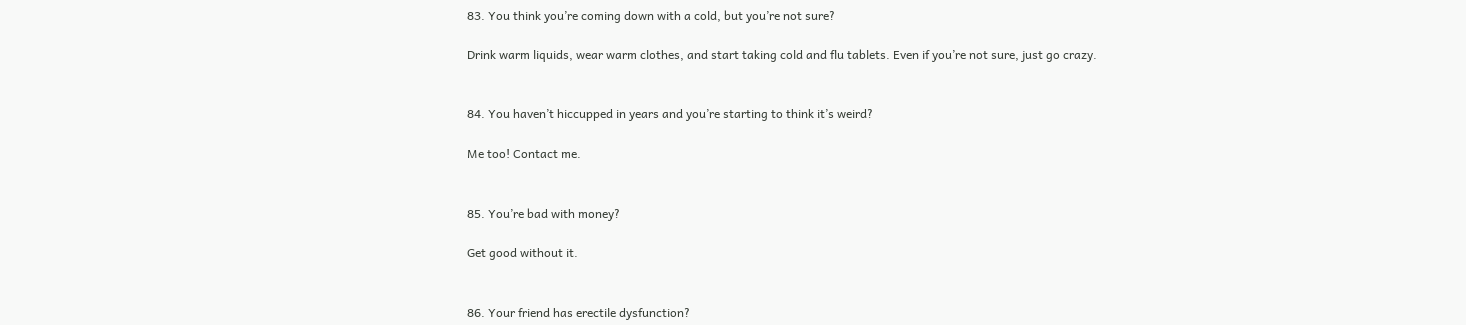83. You think you’re coming down with a cold, but you’re not sure?

Drink warm liquids, wear warm clothes, and start taking cold and flu tablets. Even if you’re not sure, just go crazy.


84. You haven’t hiccupped in years and you’re starting to think it’s weird?

Me too! Contact me.


85. You’re bad with money?

Get good without it.


86. Your friend has erectile dysfunction?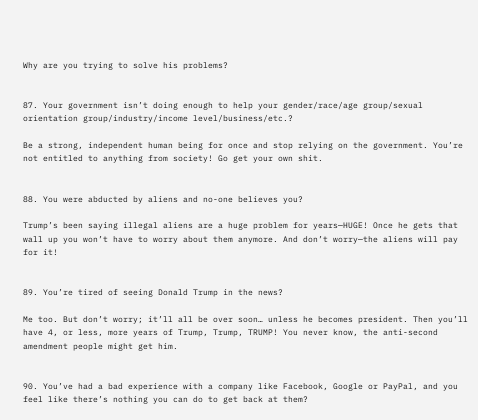Why are you trying to solve his problems?


87. Your government isn’t doing enough to help your gender/race/age group/sexual orientation group/industry/income level/business/etc.?

Be a strong, independent human being for once and stop relying on the government. You’re not entitled to anything from society! Go get your own shit.


88. You were abducted by aliens and no-one believes you?

Trump’s been saying illegal aliens are a huge problem for years—HUGE! Once he gets that wall up you won’t have to worry about them anymore. And don’t worry—the aliens will pay for it!


89. You’re tired of seeing Donald Trump in the news?

Me too. But don’t worry; it’ll all be over soon… unless he becomes president. Then you’ll have 4, or less, more years of Trump, Trump, TRUMP! You never know, the anti-second amendment people might get him.


90. You’ve had a bad experience with a company like Facebook, Google or PayPal, and you feel like there’s nothing you can do to get back at them?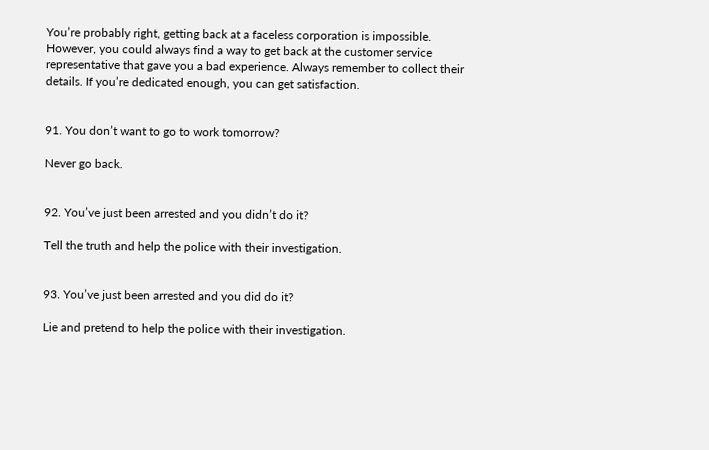You’re probably right, getting back at a faceless corporation is impossible. However, you could always find a way to get back at the customer service representative that gave you a bad experience. Always remember to collect their details. If you’re dedicated enough, you can get satisfaction.


91. You don’t want to go to work tomorrow?

Never go back.


92. You’ve just been arrested and you didn’t do it?

Tell the truth and help the police with their investigation.


93. You’ve just been arrested and you did do it?

Lie and pretend to help the police with their investigation.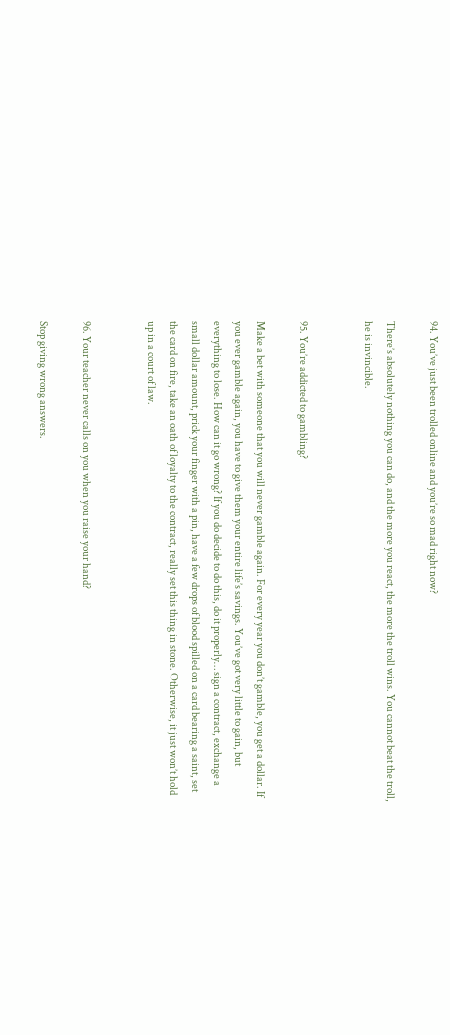94. You’ve just been trolled online and you’re so mad right now?

There’s absolutely nothing you can do, and the more you react, the more the troll wins. You cannot beat the troll, he is invincible.


95. You’re addicted to gambling?

Make a bet with someone that you will never gamble again. For every year you don’t gamble, you get a dollar. If you ever gamble again, you have to give them your entire life’s savings. You’ve got very little to gain, but everything to lose. How can it go wrong? If you do decide to do this, do it properly… sign a contract, exchange a small dollar amount, prick your finger with a pin, have a few drops of blood spilled on a card bearing a saint, set the card on fire, take an oath of loyalty to the contract, really set this thing in stone. Otherwise, it just won’t hold up in a court of law.


96. Your teacher never calls on you when you raise your hand?

Stop giving wrong answers.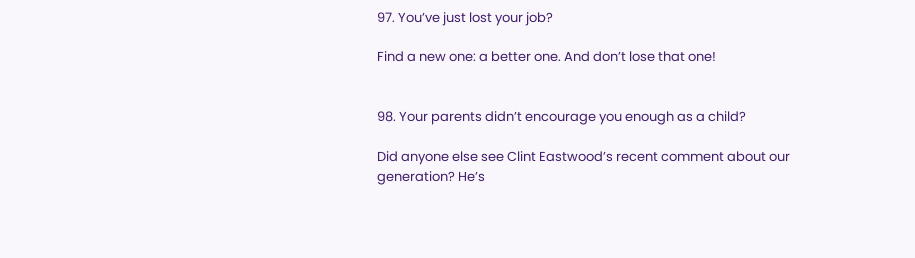97. You’ve just lost your job?

Find a new one: a better one. And don’t lose that one!


98. Your parents didn’t encourage you enough as a child?

Did anyone else see Clint Eastwood’s recent comment about our generation? He’s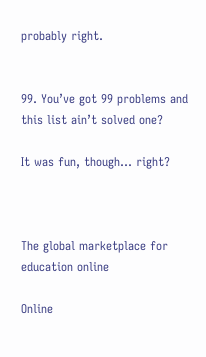probably right.


99. You’ve got 99 problems and this list ain’t solved one?

It was fun, though… right?



The global marketplace for education online

Online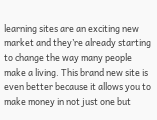learning sites are an exciting new market and they’re already starting to change the way many people make a living. This brand new site is even better because it allows you to make money in not just one but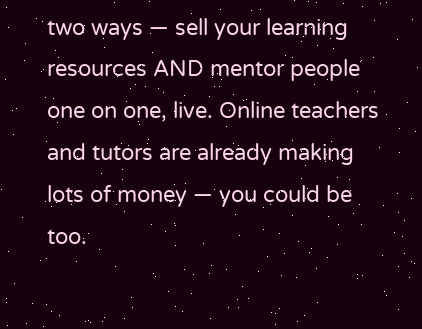two ways — sell your learning resources AND mentor people one on one, live. Online teachers and tutors are already making lots of money — you could be too.